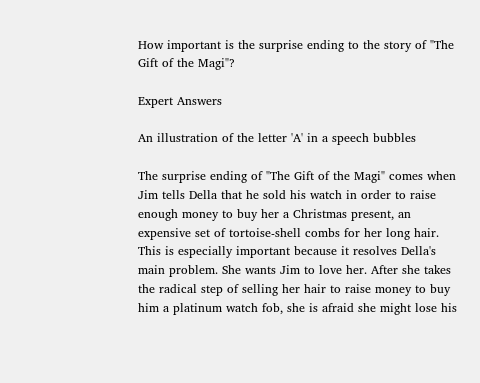How important is the surprise ending to the story of "The Gift of the Magi"?

Expert Answers

An illustration of the letter 'A' in a speech bubbles

The surprise ending of "The Gift of the Magi" comes when Jim tells Della that he sold his watch in order to raise enough money to buy her a Christmas present, an expensive set of tortoise-shell combs for her long hair. This is especially important because it resolves Della's main problem. She wants Jim to love her. After she takes the radical step of selling her hair to raise money to buy him a platinum watch fob, she is afraid she might lose his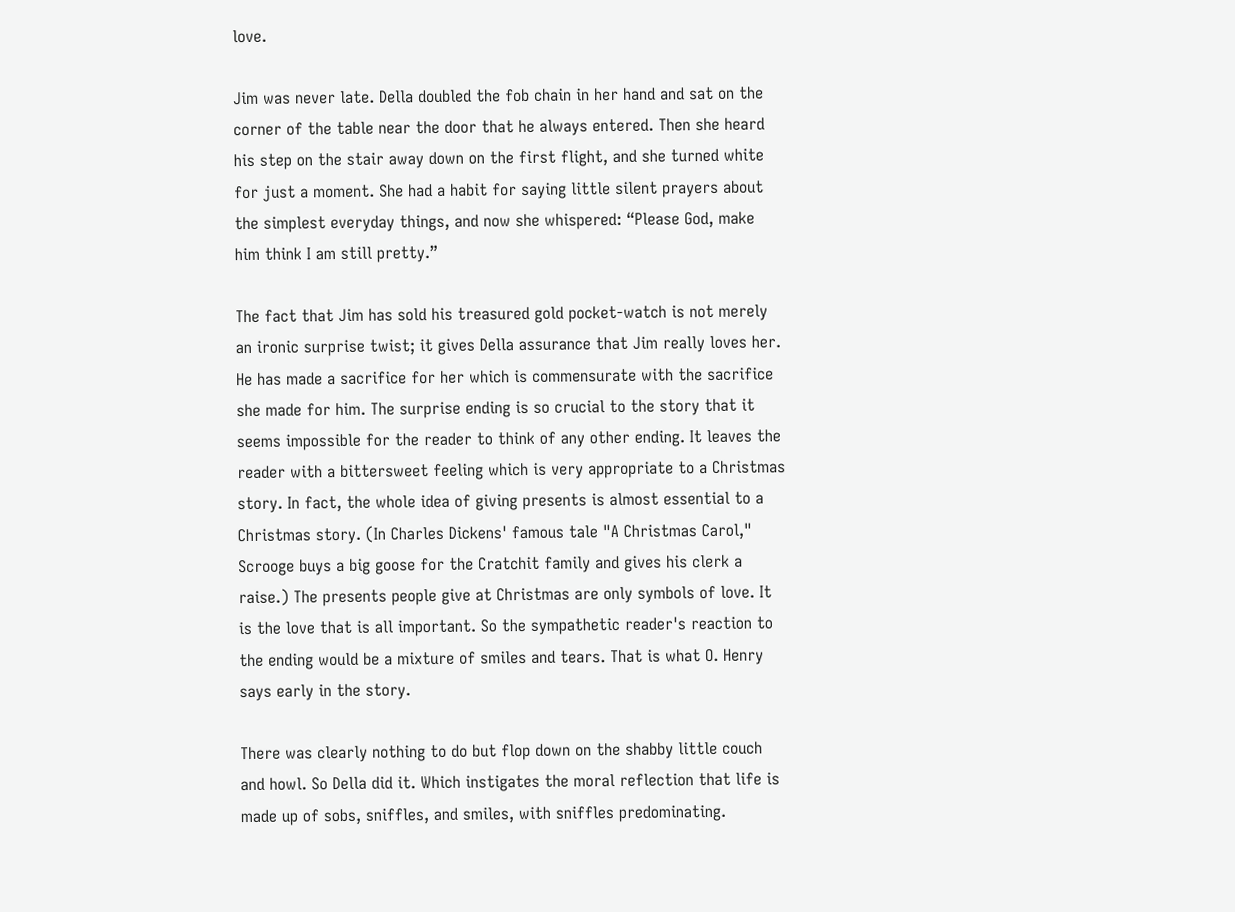love.

Jim was never late. Della doubled the fob chain in her hand and sat on the corner of the table near the door that he always entered. Then she heard his step on the stair away down on the first flight, and she turned white for just a moment. She had a habit for saying little silent prayers about the simplest everyday things, and now she whispered: “Please God, make him think I am still pretty.”

The fact that Jim has sold his treasured gold pocket-watch is not merely an ironic surprise twist; it gives Della assurance that Jim really loves her. He has made a sacrifice for her which is commensurate with the sacrifice she made for him. The surprise ending is so crucial to the story that it seems impossible for the reader to think of any other ending. It leaves the reader with a bittersweet feeling which is very appropriate to a Christmas story. In fact, the whole idea of giving presents is almost essential to a Christmas story. (In Charles Dickens' famous tale "A Christmas Carol," Scrooge buys a big goose for the Cratchit family and gives his clerk a raise.) The presents people give at Christmas are only symbols of love. It is the love that is all important. So the sympathetic reader's reaction to the ending would be a mixture of smiles and tears. That is what O. Henry says early in the story.

There was clearly nothing to do but flop down on the shabby little couch and howl. So Della did it. Which instigates the moral reflection that life is made up of sobs, sniffles, and smiles, with sniffles predominating.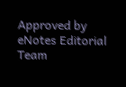Approved by eNotes Editorial Team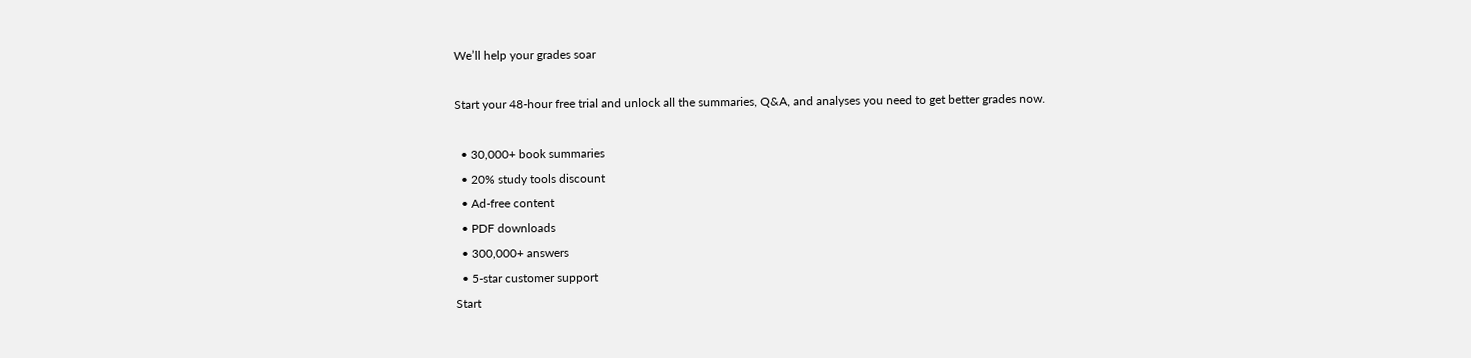We’ll help your grades soar

Start your 48-hour free trial and unlock all the summaries, Q&A, and analyses you need to get better grades now.

  • 30,000+ book summaries
  • 20% study tools discount
  • Ad-free content
  • PDF downloads
  • 300,000+ answers
  • 5-star customer support
Start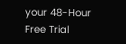your 48-Hour Free Trial